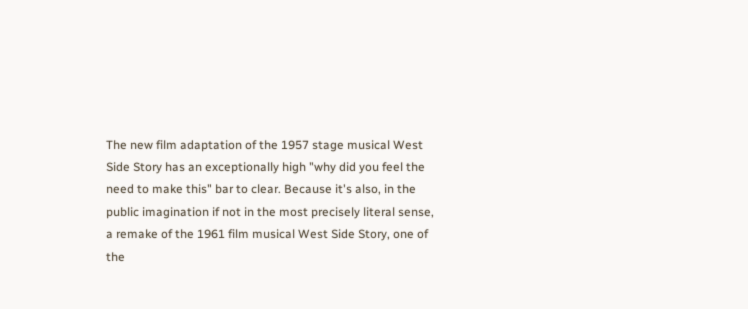The new film adaptation of the 1957 stage musical West Side Story has an exceptionally high "why did you feel the need to make this" bar to clear. Because it's also, in the public imagination if not in the most precisely literal sense, a remake of the 1961 film musical West Side Story, one of the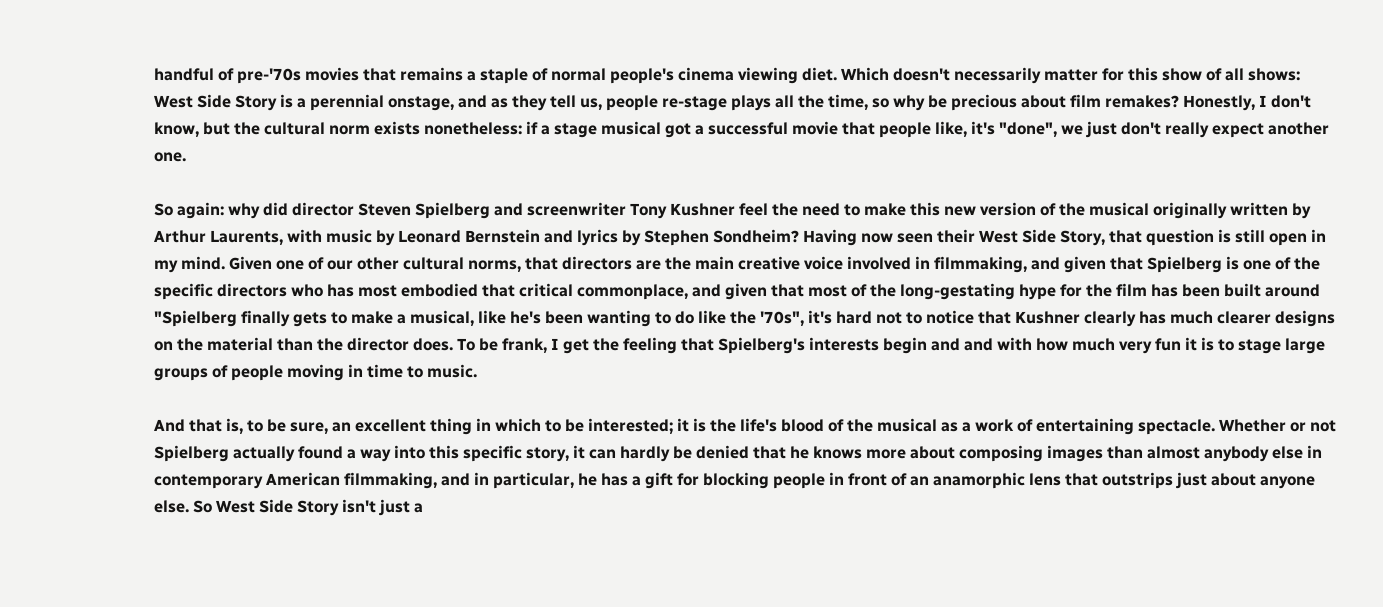handful of pre-'70s movies that remains a staple of normal people's cinema viewing diet. Which doesn't necessarily matter for this show of all shows: West Side Story is a perennial onstage, and as they tell us, people re-stage plays all the time, so why be precious about film remakes? Honestly, I don't know, but the cultural norm exists nonetheless: if a stage musical got a successful movie that people like, it's "done", we just don't really expect another one.

So again: why did director Steven Spielberg and screenwriter Tony Kushner feel the need to make this new version of the musical originally written by Arthur Laurents, with music by Leonard Bernstein and lyrics by Stephen Sondheim? Having now seen their West Side Story, that question is still open in my mind. Given one of our other cultural norms, that directors are the main creative voice involved in filmmaking, and given that Spielberg is one of the specific directors who has most embodied that critical commonplace, and given that most of the long-gestating hype for the film has been built around "Spielberg finally gets to make a musical, like he's been wanting to do like the '70s", it's hard not to notice that Kushner clearly has much clearer designs on the material than the director does. To be frank, I get the feeling that Spielberg's interests begin and and with how much very fun it is to stage large groups of people moving in time to music.

And that is, to be sure, an excellent thing in which to be interested; it is the life's blood of the musical as a work of entertaining spectacle. Whether or not Spielberg actually found a way into this specific story, it can hardly be denied that he knows more about composing images than almost anybody else in contemporary American filmmaking, and in particular, he has a gift for blocking people in front of an anamorphic lens that outstrips just about anyone else. So West Side Story isn't just a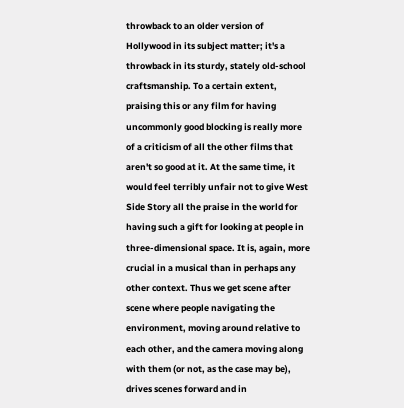throwback to an older version of Hollywood in its subject matter; it's a throwback in its sturdy, stately old-school craftsmanship. To a certain extent, praising this or any film for having uncommonly good blocking is really more of a criticism of all the other films that aren't so good at it. At the same time, it would feel terribly unfair not to give West Side Story all the praise in the world for having such a gift for looking at people in three-dimensional space. It is, again, more crucial in a musical than in perhaps any other context. Thus we get scene after scene where people navigating the environment, moving around relative to each other, and the camera moving along with them (or not, as the case may be), drives scenes forward and in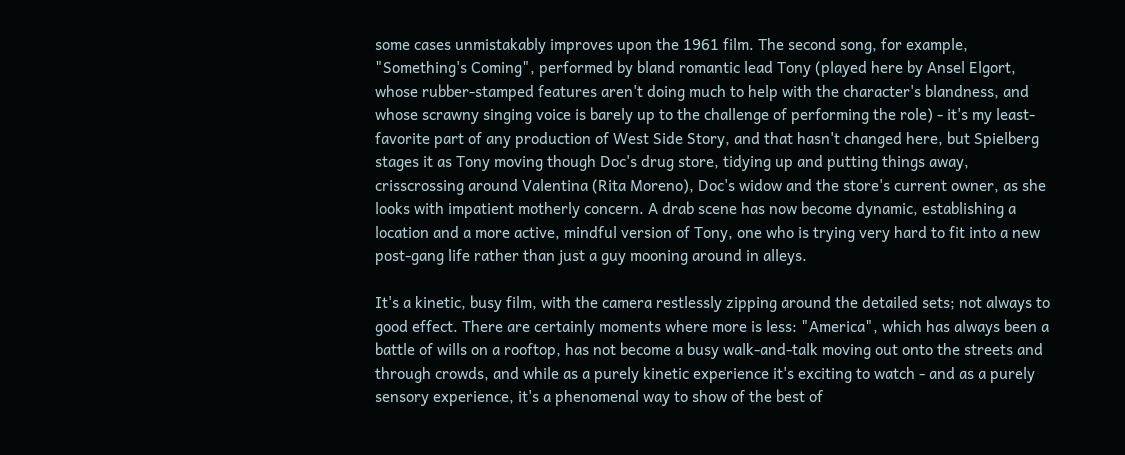some cases unmistakably improves upon the 1961 film. The second song, for example, "Something's Coming", performed by bland romantic lead Tony (played here by Ansel Elgort, whose rubber-stamped features aren't doing much to help with the character's blandness, and whose scrawny singing voice is barely up to the challenge of performing the role) - it's my least-favorite part of any production of West Side Story, and that hasn't changed here, but Spielberg stages it as Tony moving though Doc's drug store, tidying up and putting things away, crisscrossing around Valentina (Rita Moreno), Doc's widow and the store's current owner, as she looks with impatient motherly concern. A drab scene has now become dynamic, establishing a location and a more active, mindful version of Tony, one who is trying very hard to fit into a new post-gang life rather than just a guy mooning around in alleys.

It's a kinetic, busy film, with the camera restlessly zipping around the detailed sets; not always to good effect. There are certainly moments where more is less: "America", which has always been a battle of wills on a rooftop, has not become a busy walk-and-talk moving out onto the streets and through crowds, and while as a purely kinetic experience it's exciting to watch - and as a purely sensory experience, it's a phenomenal way to show of the best of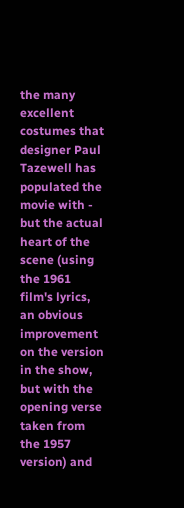the many excellent costumes that designer Paul Tazewell has populated the movie with - but the actual heart of the scene (using the 1961 film's lyrics, an obvious improvement on the version in the show, but with the opening verse taken from the 1957 version) and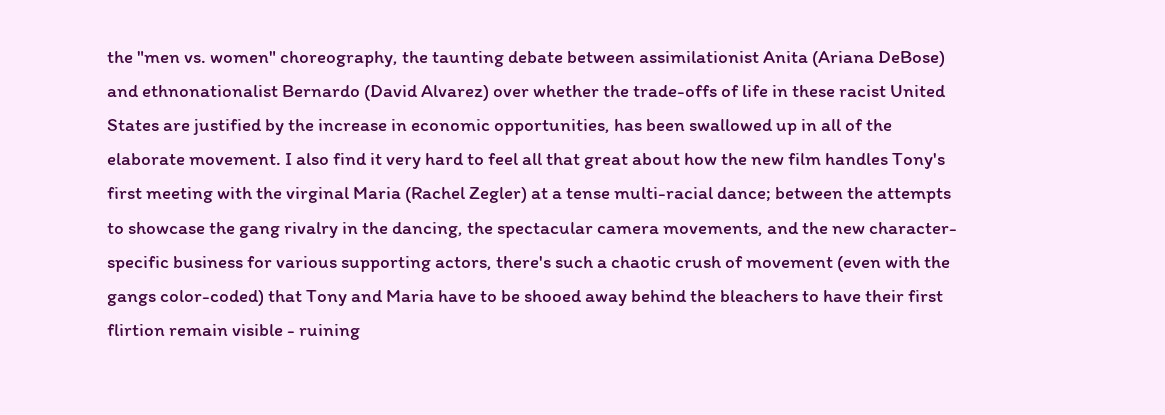the "men vs. women" choreography, the taunting debate between assimilationist Anita (Ariana DeBose) and ethnonationalist Bernardo (David Alvarez) over whether the trade-offs of life in these racist United States are justified by the increase in economic opportunities, has been swallowed up in all of the elaborate movement. I also find it very hard to feel all that great about how the new film handles Tony's first meeting with the virginal Maria (Rachel Zegler) at a tense multi-racial dance; between the attempts to showcase the gang rivalry in the dancing, the spectacular camera movements, and the new character-specific business for various supporting actors, there's such a chaotic crush of movement (even with the gangs color-coded) that Tony and Maria have to be shooed away behind the bleachers to have their first flirtion remain visible - ruining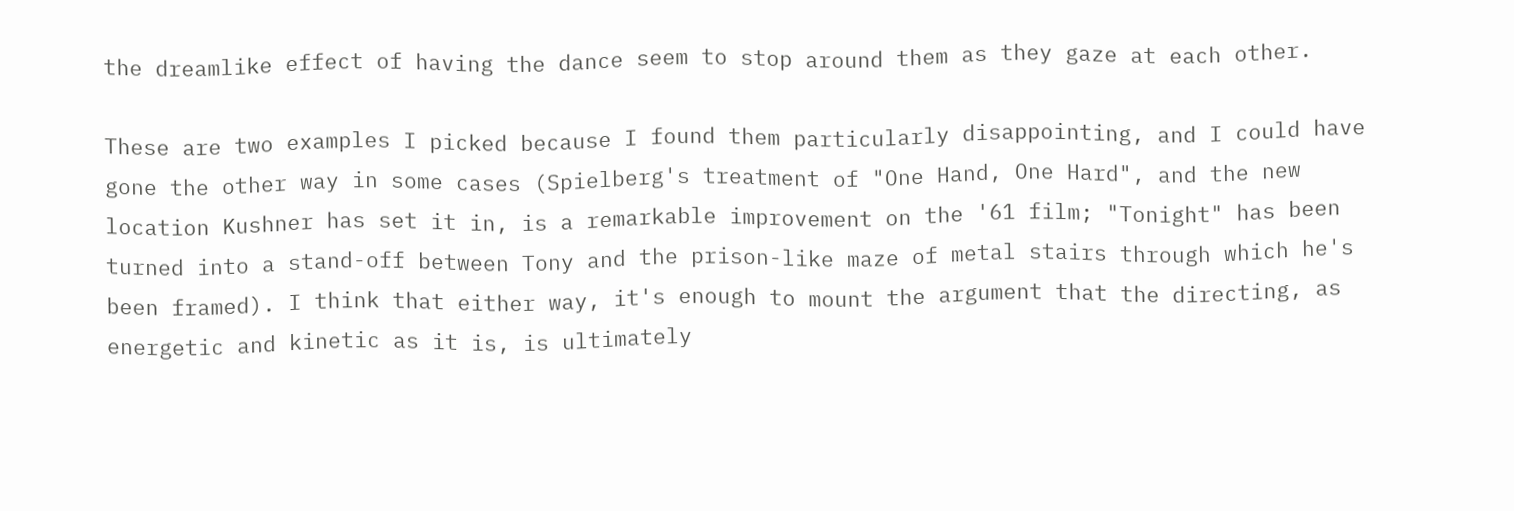the dreamlike effect of having the dance seem to stop around them as they gaze at each other.

These are two examples I picked because I found them particularly disappointing, and I could have gone the other way in some cases (Spielberg's treatment of "One Hand, One Hard", and the new location Kushner has set it in, is a remarkable improvement on the '61 film; "Tonight" has been turned into a stand-off between Tony and the prison-like maze of metal stairs through which he's been framed). I think that either way, it's enough to mount the argument that the directing, as energetic and kinetic as it is, is ultimately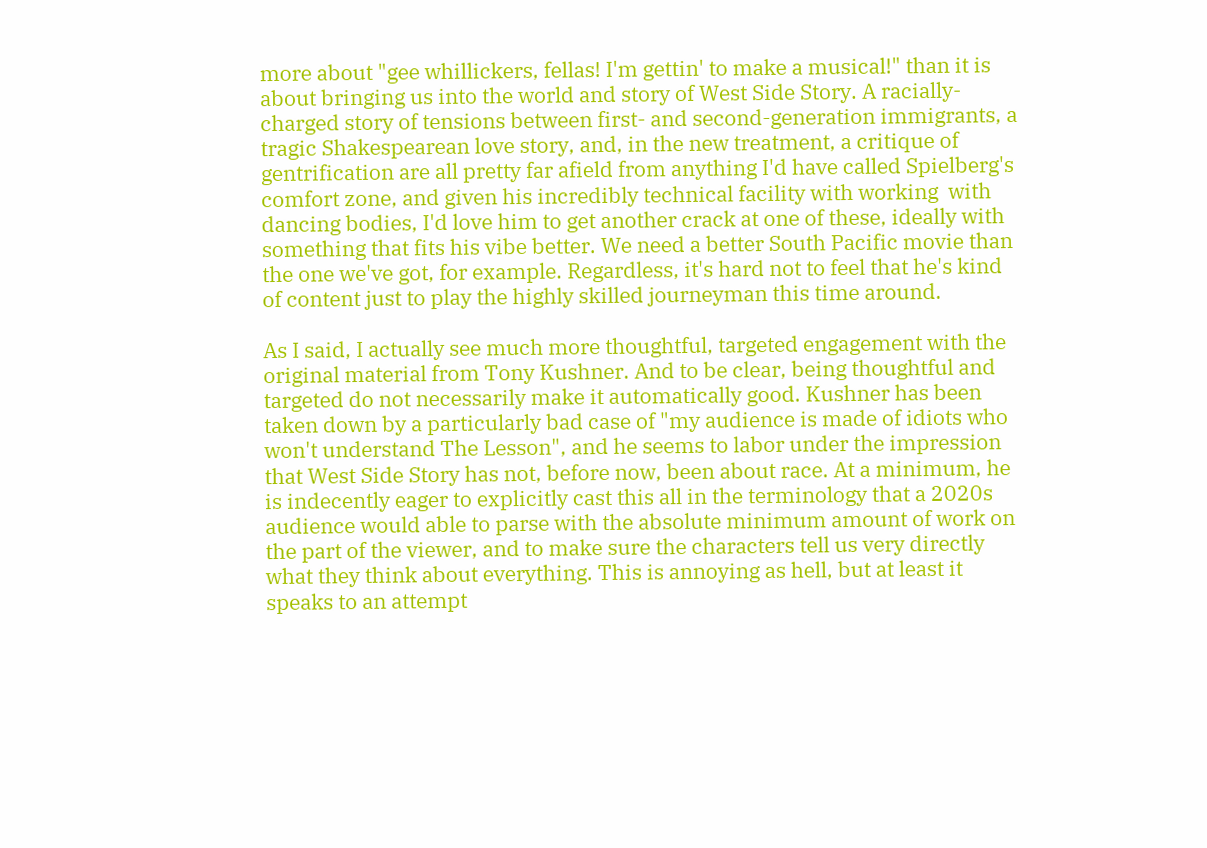more about "gee whillickers, fellas! I'm gettin' to make a musical!" than it is about bringing us into the world and story of West Side Story. A racially-charged story of tensions between first- and second-generation immigrants, a tragic Shakespearean love story, and, in the new treatment, a critique of gentrification are all pretty far afield from anything I'd have called Spielberg's comfort zone, and given his incredibly technical facility with working  with dancing bodies, I'd love him to get another crack at one of these, ideally with something that fits his vibe better. We need a better South Pacific movie than the one we've got, for example. Regardless, it's hard not to feel that he's kind of content just to play the highly skilled journeyman this time around.

As I said, I actually see much more thoughtful, targeted engagement with the original material from Tony Kushner. And to be clear, being thoughtful and targeted do not necessarily make it automatically good. Kushner has been taken down by a particularly bad case of "my audience is made of idiots who won't understand The Lesson", and he seems to labor under the impression that West Side Story has not, before now, been about race. At a minimum, he is indecently eager to explicitly cast this all in the terminology that a 2020s audience would able to parse with the absolute minimum amount of work on the part of the viewer, and to make sure the characters tell us very directly what they think about everything. This is annoying as hell, but at least it speaks to an attempt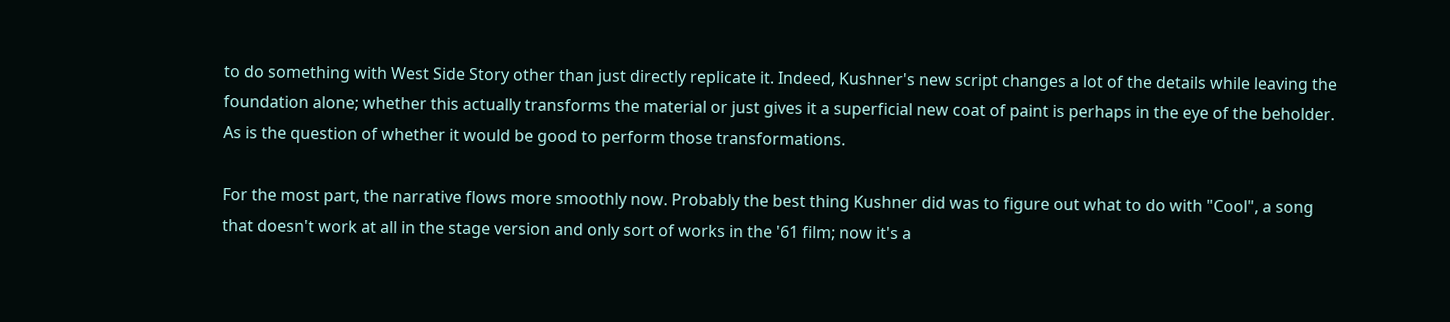to do something with West Side Story other than just directly replicate it. Indeed, Kushner's new script changes a lot of the details while leaving the foundation alone; whether this actually transforms the material or just gives it a superficial new coat of paint is perhaps in the eye of the beholder. As is the question of whether it would be good to perform those transformations.

For the most part, the narrative flows more smoothly now. Probably the best thing Kushner did was to figure out what to do with "Cool", a song that doesn't work at all in the stage version and only sort of works in the '61 film; now it's a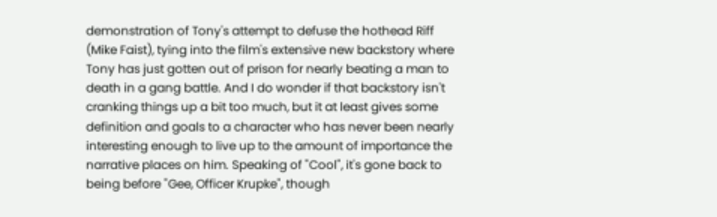demonstration of Tony's attempt to defuse the hothead Riff (Mike Faist), tying into the film's extensive new backstory where Tony has just gotten out of prison for nearly beating a man to death in a gang battle. And I do wonder if that backstory isn't cranking things up a bit too much, but it at least gives some definition and goals to a character who has never been nearly interesting enough to live up to the amount of importance the narrative places on him. Speaking of "Cool", it's gone back to being before "Gee, Officer Krupke", though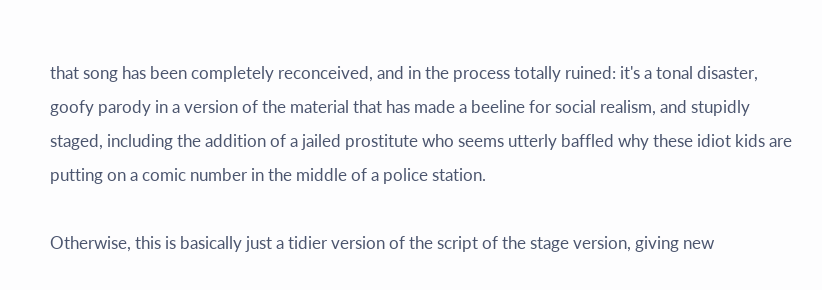that song has been completely reconceived, and in the process totally ruined: it's a tonal disaster, goofy parody in a version of the material that has made a beeline for social realism, and stupidly staged, including the addition of a jailed prostitute who seems utterly baffled why these idiot kids are putting on a comic number in the middle of a police station.

Otherwise, this is basically just a tidier version of the script of the stage version, giving new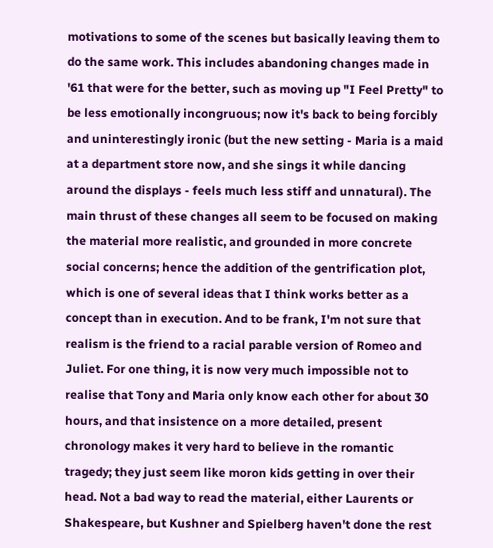motivations to some of the scenes but basically leaving them to do the same work. This includes abandoning changes made in '61 that were for the better, such as moving up "I Feel Pretty" to be less emotionally incongruous; now it's back to being forcibly and uninterestingly ironic (but the new setting - Maria is a maid at a department store now, and she sings it while dancing around the displays - feels much less stiff and unnatural). The main thrust of these changes all seem to be focused on making the material more realistic, and grounded in more concrete social concerns; hence the addition of the gentrification plot, which is one of several ideas that I think works better as a concept than in execution. And to be frank, I'm not sure that realism is the friend to a racial parable version of Romeo and Juliet. For one thing, it is now very much impossible not to realise that Tony and Maria only know each other for about 30 hours, and that insistence on a more detailed, present chronology makes it very hard to believe in the romantic tragedy; they just seem like moron kids getting in over their head. Not a bad way to read the material, either Laurents or Shakespeare, but Kushner and Spielberg haven't done the rest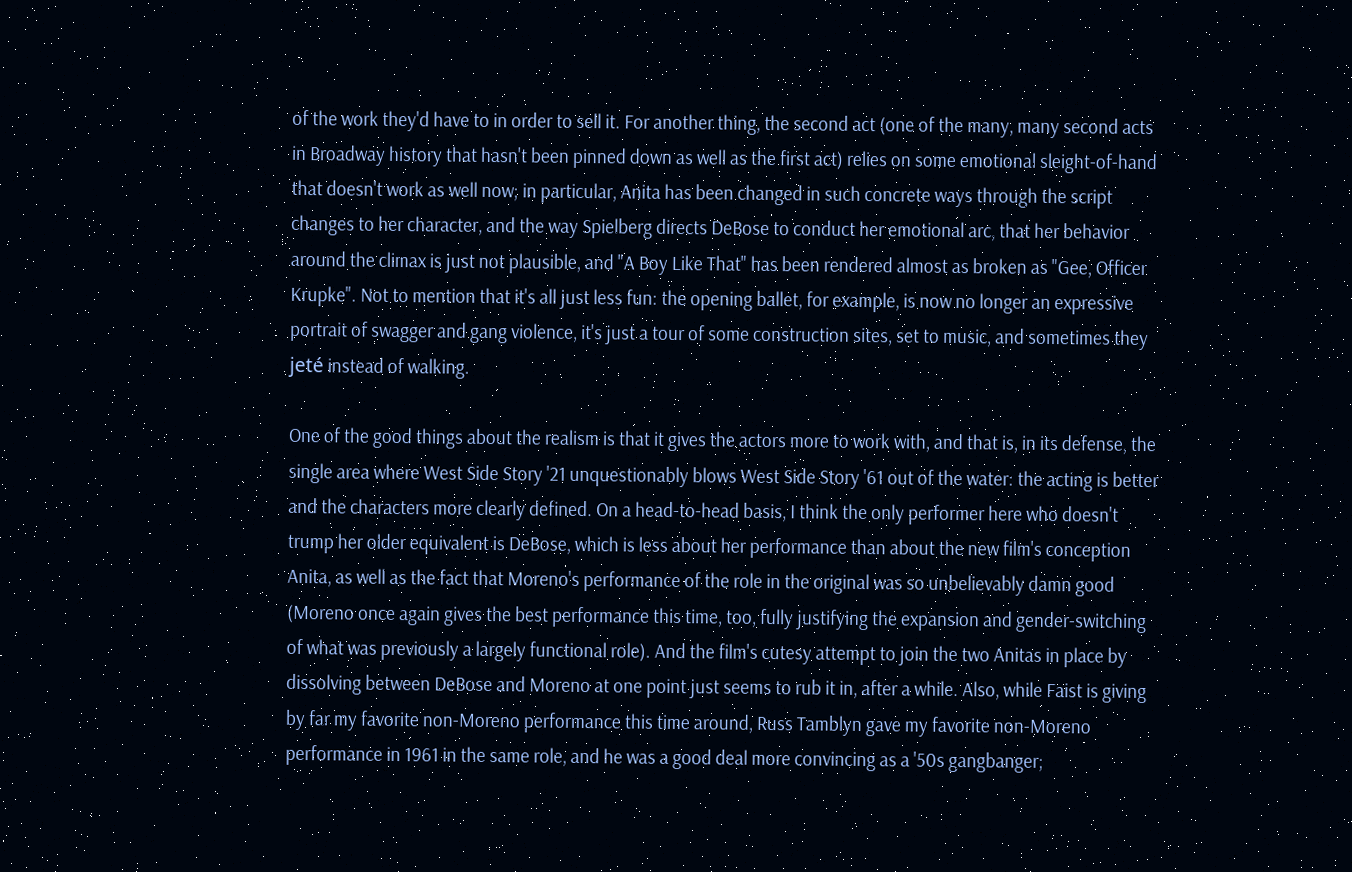of the work they'd have to in order to sell it. For another thing, the second act (one of the many, many second acts in Broadway history that hasn't been pinned down as well as the first act) relies on some emotional sleight-of-hand that doesn't work as well now; in particular, Anita has been changed in such concrete ways through the script changes to her character, and the way Spielberg directs DeBose to conduct her emotional arc, that her behavior around the climax is just not plausible, and "A Boy Like That" has been rendered almost as broken as "Gee, Officer Krupke". Not to mention that it's all just less fun: the opening ballet, for example, is now no longer an expressive portrait of swagger and gang violence, it's just a tour of some construction sites, set to music, and sometimes they jeté instead of walking.

One of the good things about the realism is that it gives the actors more to work with, and that is, in its defense, the single area where West Side Story '21 unquestionably blows West Side Story '61 out of the water: the acting is better and the characters more clearly defined. On a head-to-head basis, I think the only performer here who doesn't trump her older equivalent is DeBose, which is less about her performance than about the new film's conception Anita, as well as the fact that Moreno's performance of the role in the original was so unbelievably damn good (Moreno once again gives the best performance this time, too, fully justifying the expansion and gender-switching of what was previously a largely functional role). And the film's cutesy attempt to join the two Anitas in place by dissolving between DeBose and Moreno at one point just seems to rub it in, after a while. Also, while Faist is giving by far my favorite non-Moreno performance this time around, Russ Tamblyn gave my favorite non-Moreno performance in 1961 in the same role, and he was a good deal more convincing as a '50s gangbanger;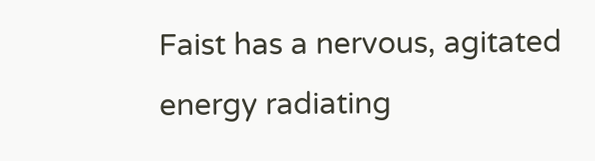Faist has a nervous, agitated energy radiating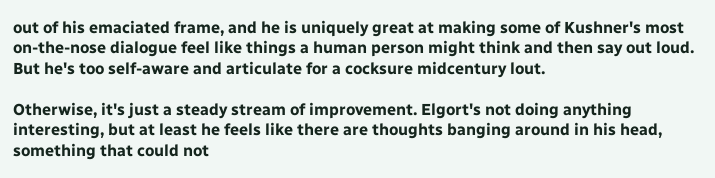out of his emaciated frame, and he is uniquely great at making some of Kushner's most on-the-nose dialogue feel like things a human person might think and then say out loud. But he's too self-aware and articulate for a cocksure midcentury lout.

Otherwise, it's just a steady stream of improvement. Elgort's not doing anything interesting, but at least he feels like there are thoughts banging around in his head, something that could not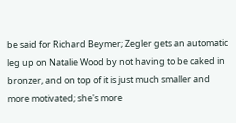be said for Richard Beymer; Zegler gets an automatic leg up on Natalie Wood by not having to be caked in bronzer, and on top of it is just much smaller and more motivated; she's more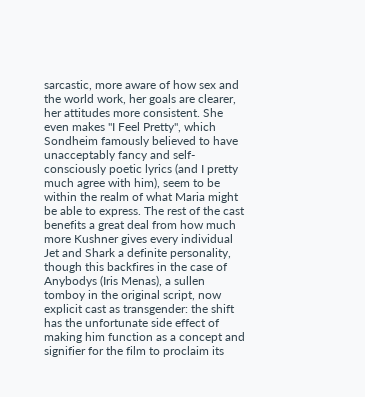sarcastic, more aware of how sex and the world work, her goals are clearer, her attitudes more consistent. She even makes "I Feel Pretty", which Sondheim famously believed to have unacceptably fancy and self-consciously poetic lyrics (and I pretty much agree with him), seem to be within the realm of what Maria might be able to express. The rest of the cast benefits a great deal from how much more Kushner gives every individual Jet and Shark a definite personality, though this backfires in the case of Anybodys (Iris Menas), a sullen tomboy in the original script, now explicit cast as transgender: the shift has the unfortunate side effect of making him function as a concept and signifier for the film to proclaim its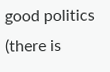good politics (there is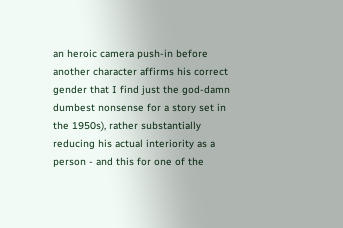an heroic camera push-in before another character affirms his correct gender that I find just the god-damn dumbest nonsense for a story set in the 1950s), rather substantially reducing his actual interiority as a person - and this for one of the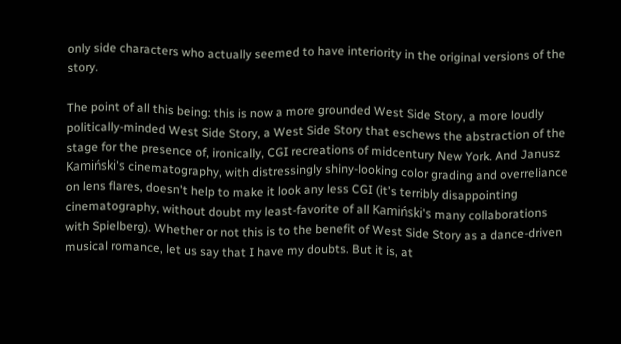only side characters who actually seemed to have interiority in the original versions of the story.

The point of all this being: this is now a more grounded West Side Story, a more loudly politically-minded West Side Story, a West Side Story that eschews the abstraction of the stage for the presence of, ironically, CGI recreations of midcentury New York. And Janusz Kamiński's cinematography, with distressingly shiny-looking color grading and overreliance on lens flares, doesn't help to make it look any less CGI (it's terribly disappointing cinematography, without doubt my least-favorite of all Kamiński's many collaborations with Spielberg). Whether or not this is to the benefit of West Side Story as a dance-driven musical romance, let us say that I have my doubts. But it is, at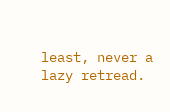least, never a lazy retread.